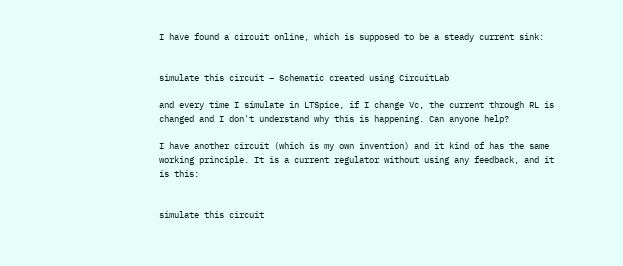I have found a circuit online, which is supposed to be a steady current sink:


simulate this circuit – Schematic created using CircuitLab

and every time I simulate in LTSpice, if I change Vc, the current through RL is changed and I don't understand why this is happening. Can anyone help?

I have another circuit (which is my own invention) and it kind of has the same working principle. It is a current regulator without using any feedback, and it is this:


simulate this circuit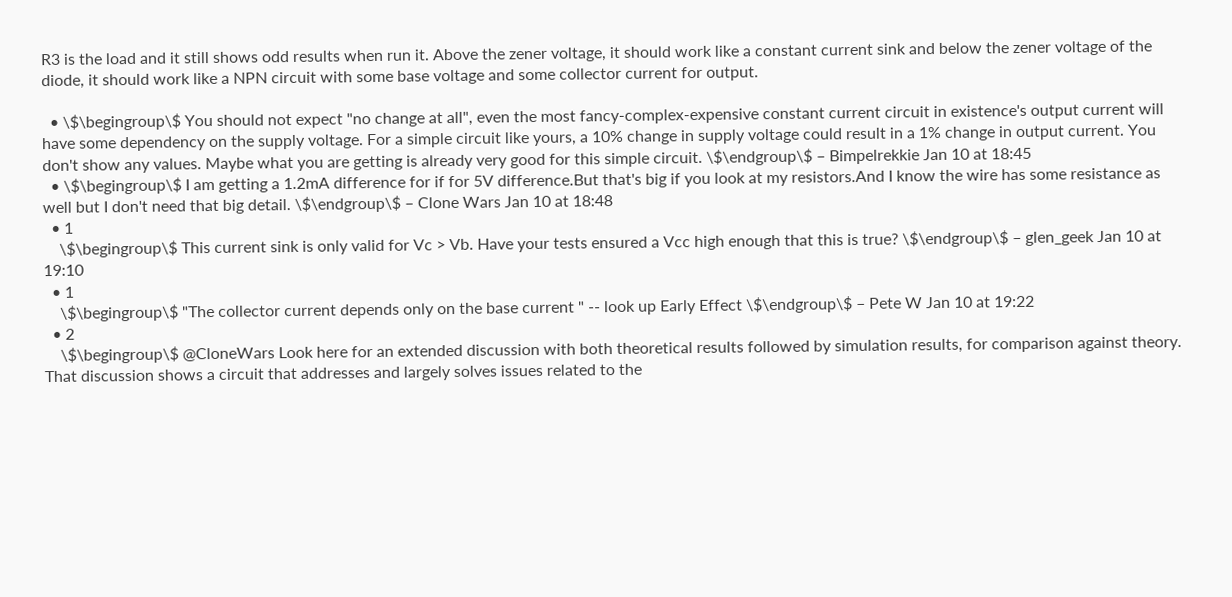R3 is the load and it still shows odd results when run it. Above the zener voltage, it should work like a constant current sink and below the zener voltage of the diode, it should work like a NPN circuit with some base voltage and some collector current for output.

  • \$\begingroup\$ You should not expect "no change at all", even the most fancy-complex-expensive constant current circuit in existence's output current will have some dependency on the supply voltage. For a simple circuit like yours, a 10% change in supply voltage could result in a 1% change in output current. You don't show any values. Maybe what you are getting is already very good for this simple circuit. \$\endgroup\$ – Bimpelrekkie Jan 10 at 18:45
  • \$\begingroup\$ I am getting a 1.2mA difference for if for 5V difference.But that's big if you look at my resistors.And I know the wire has some resistance as well but I don't need that big detail. \$\endgroup\$ – Clone Wars Jan 10 at 18:48
  • 1
    \$\begingroup\$ This current sink is only valid for Vc > Vb. Have your tests ensured a Vcc high enough that this is true? \$\endgroup\$ – glen_geek Jan 10 at 19:10
  • 1
    \$\begingroup\$ "The collector current depends only on the base current " -- look up Early Effect \$\endgroup\$ – Pete W Jan 10 at 19:22
  • 2
    \$\begingroup\$ @CloneWars Look here for an extended discussion with both theoretical results followed by simulation results, for comparison against theory. That discussion shows a circuit that addresses and largely solves issues related to the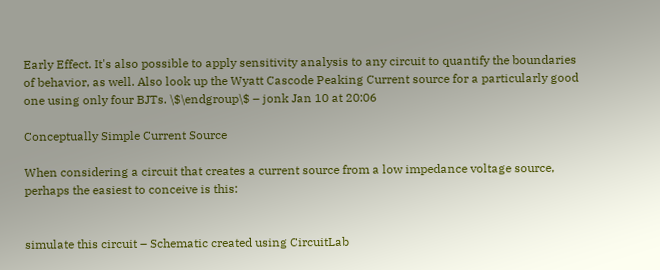Early Effect. It's also possible to apply sensitivity analysis to any circuit to quantify the boundaries of behavior, as well. Also look up the Wyatt Cascode Peaking Current source for a particularly good one using only four BJTs. \$\endgroup\$ – jonk Jan 10 at 20:06

Conceptually Simple Current Source

When considering a circuit that creates a current source from a low impedance voltage source, perhaps the easiest to conceive is this:


simulate this circuit – Schematic created using CircuitLab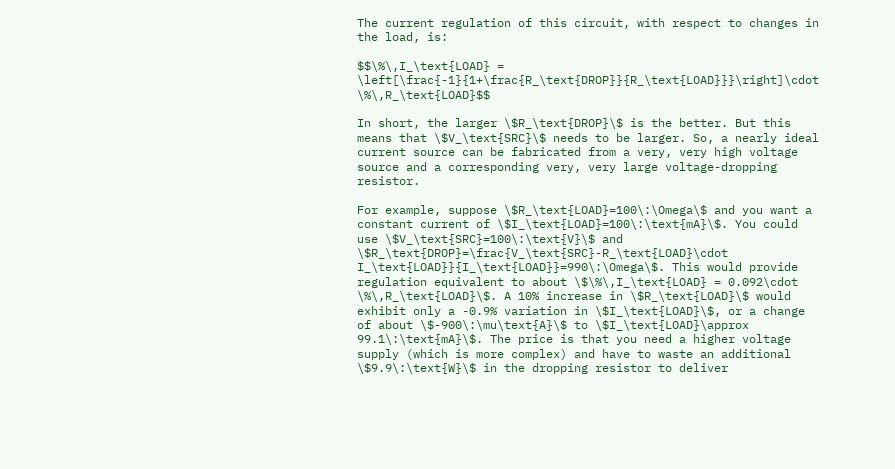The current regulation of this circuit, with respect to changes in the load, is:

$$\%\,I_\text{LOAD} = \left[\frac{-1}{1+\frac{R_\text{DROP}}{R_\text{LOAD}}}\right]\cdot \%\,R_\text{LOAD}$$

In short, the larger \$R_\text{DROP}\$ is the better. But this means that \$V_\text{SRC}\$ needs to be larger. So, a nearly ideal current source can be fabricated from a very, very high voltage source and a corresponding very, very large voltage-dropping resistor.

For example, suppose \$R_\text{LOAD}=100\:\Omega\$ and you want a constant current of \$I_\text{LOAD}=100\:\text{mA}\$. You could use \$V_\text{SRC}=100\:\text{V}\$ and \$R_\text{DROP}=\frac{V_\text{SRC}-R_\text{LOAD}\cdot I_\text{LOAD}}{I_\text{LOAD}}=990\:\Omega\$. This would provide regulation equivalent to about \$\%\,I_\text{LOAD} = 0.092\cdot \%\,R_\text{LOAD}\$. A 10% increase in \$R_\text{LOAD}\$ would exhibit only a -0.9% variation in \$I_\text{LOAD}\$, or a change of about \$-900\:\mu\text{A}\$ to \$I_\text{LOAD}\approx 99.1\:\text{mA}\$. The price is that you need a higher voltage supply (which is more complex) and have to waste an additional \$9.9\:\text{W}\$ in the dropping resistor to deliver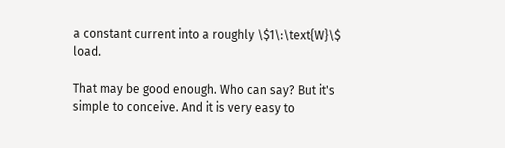a constant current into a roughly \$1\:\text{W}\$ load.

That may be good enough. Who can say? But it's simple to conceive. And it is very easy to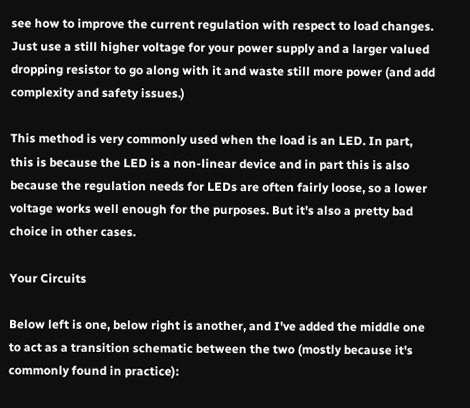see how to improve the current regulation with respect to load changes. Just use a still higher voltage for your power supply and a larger valued dropping resistor to go along with it and waste still more power (and add complexity and safety issues.)

This method is very commonly used when the load is an LED. In part, this is because the LED is a non-linear device and in part this is also because the regulation needs for LEDs are often fairly loose, so a lower voltage works well enough for the purposes. But it's also a pretty bad choice in other cases.

Your Circuits

Below left is one, below right is another, and I've added the middle one to act as a transition schematic between the two (mostly because it's commonly found in practice):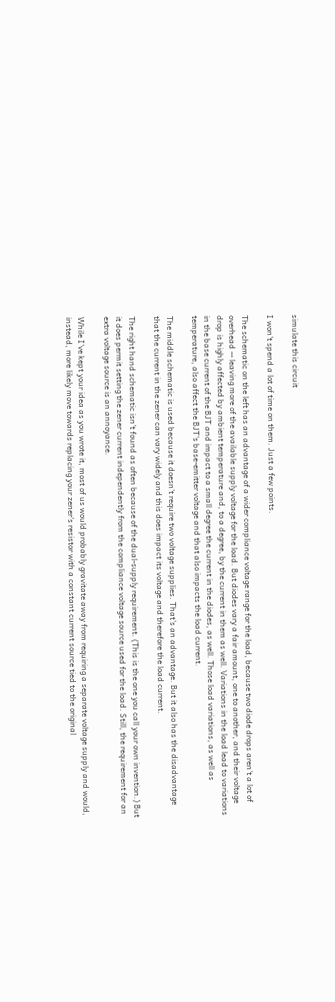simulate this circuit

I won't spend a lot of time on them. Just a few points.

The schematic on the left has an advantage of a wider compliance voltage range for the load, because two diode drops aren't a lot of overhead -- leaving more of the available supply voltage for the load. But diodes vary a fair amount, one to another, and their voltage drop is highly affected by ambient temperature and, to a degree, by the current in them as well. Variations in the load lead to variations in the base current of the BJT and impact to a small degree the current in the diodes, as well. Those load variations, as well as temperature, also affect the BJT's base-emitter voltage and that also impacts the load current.

The middle schematic is used because it doesn't require two voltage supplies. That's an advantage. But it also has the disadvantage that the current in the zener can vary widely and this does impact its voltage and therefore the load current.

The right hand schematic isn't found as often because of the dual-supply requirement. (This is the one you call your own invention.) But it does permit setting the zener current independently from the compliance voltage source used for the load. Still, the requirement for an extra voltage source is an annoyance.

While I've kept your idea as you wrote it, most of us would probably gravitate away from requiring a separate voltage supply and would, instead, more likely move towards replacing your zener's resistor with a constant current source tied to the original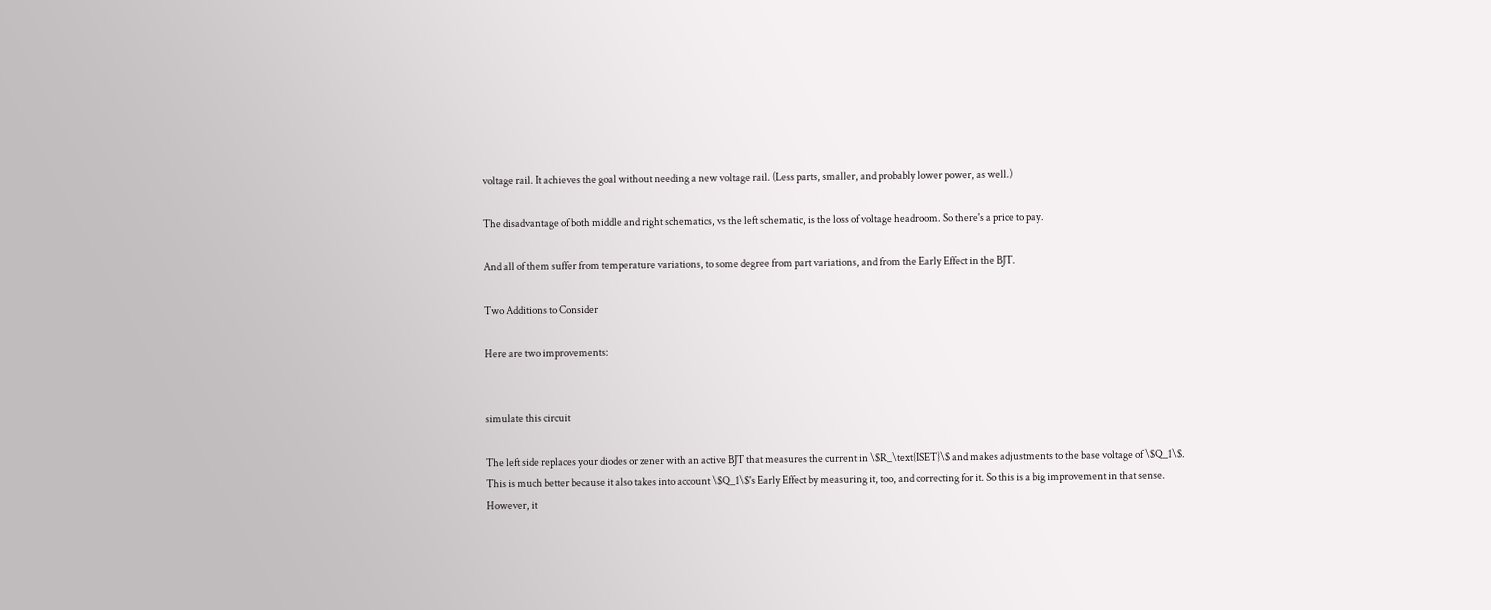voltage rail. It achieves the goal without needing a new voltage rail. (Less parts, smaller, and probably lower power, as well.)

The disadvantage of both middle and right schematics, vs the left schematic, is the loss of voltage headroom. So there's a price to pay.

And all of them suffer from temperature variations, to some degree from part variations, and from the Early Effect in the BJT.

Two Additions to Consider

Here are two improvements:


simulate this circuit

The left side replaces your diodes or zener with an active BJT that measures the current in \$R_\text{ISET}\$ and makes adjustments to the base voltage of \$Q_1\$. This is much better because it also takes into account \$Q_1\$'s Early Effect by measuring it, too, and correcting for it. So this is a big improvement in that sense. However, it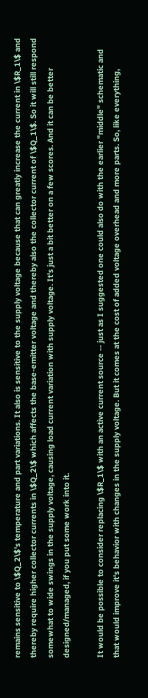remains sensitive to \$Q_2\$'s temperature and part variations. It also is sensitive to the supply voltage because that can greatly increase the current in \$R_1\$ and thereby require higher collector currents in \$Q_2\$ which affects the base-emitter voltage and thereby also the collector current of \$Q_1\$. So it will still respond somewhat to wide swings in the supply voltage, causing load current variation with supply voltage. It's just a bit better on a few scores. And it can be better designed/managed, if you put some work into it.

It would be possible to consider replacing \$R_1\$ with an active current source -- just as I suggested one could also do with the earlier "middle" schematic and that would improve it's behavior with changes in the supply voltage. But it comes at the cost of added voltage overhead and more parts. So, like everything,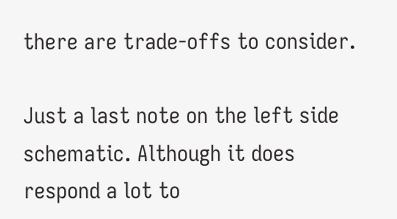there are trade-offs to consider.

Just a last note on the left side schematic. Although it does respond a lot to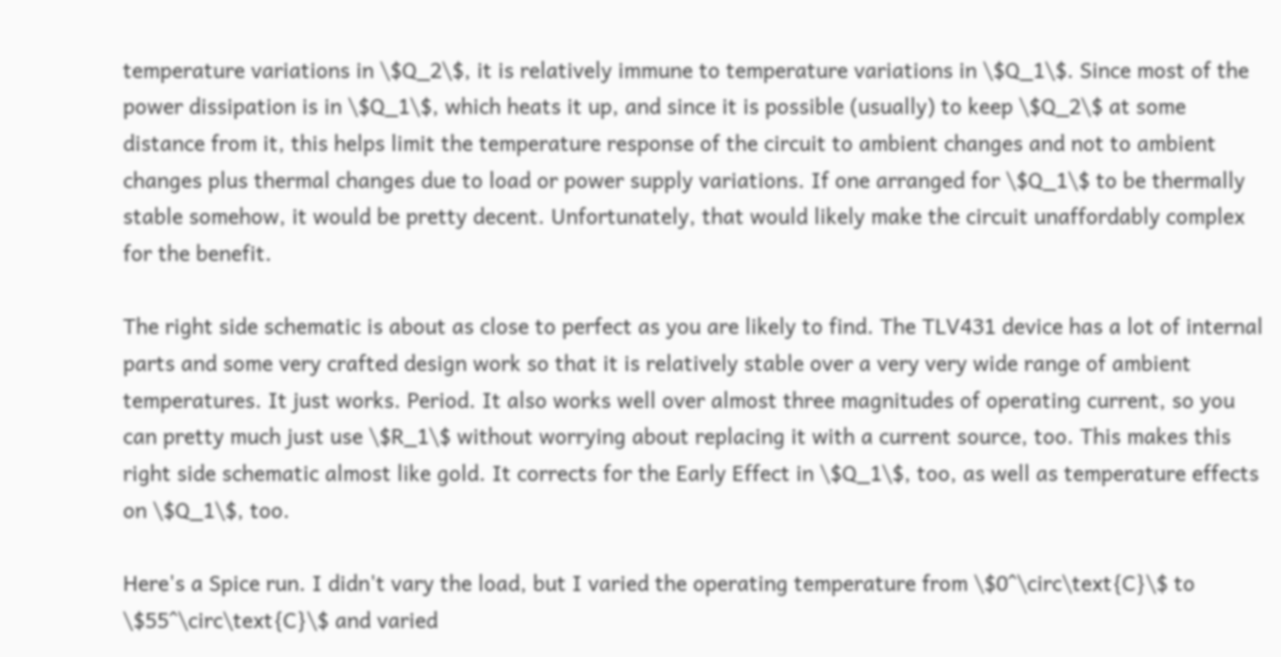temperature variations in \$Q_2\$, it is relatively immune to temperature variations in \$Q_1\$. Since most of the power dissipation is in \$Q_1\$, which heats it up, and since it is possible (usually) to keep \$Q_2\$ at some distance from it, this helps limit the temperature response of the circuit to ambient changes and not to ambient changes plus thermal changes due to load or power supply variations. If one arranged for \$Q_1\$ to be thermally stable somehow, it would be pretty decent. Unfortunately, that would likely make the circuit unaffordably complex for the benefit.

The right side schematic is about as close to perfect as you are likely to find. The TLV431 device has a lot of internal parts and some very crafted design work so that it is relatively stable over a very very wide range of ambient temperatures. It just works. Period. It also works well over almost three magnitudes of operating current, so you can pretty much just use \$R_1\$ without worrying about replacing it with a current source, too. This makes this right side schematic almost like gold. It corrects for the Early Effect in \$Q_1\$, too, as well as temperature effects on \$Q_1\$, too.

Here's a Spice run. I didn't vary the load, but I varied the operating temperature from \$0^\circ\text{C}\$ to \$55^\circ\text{C}\$ and varied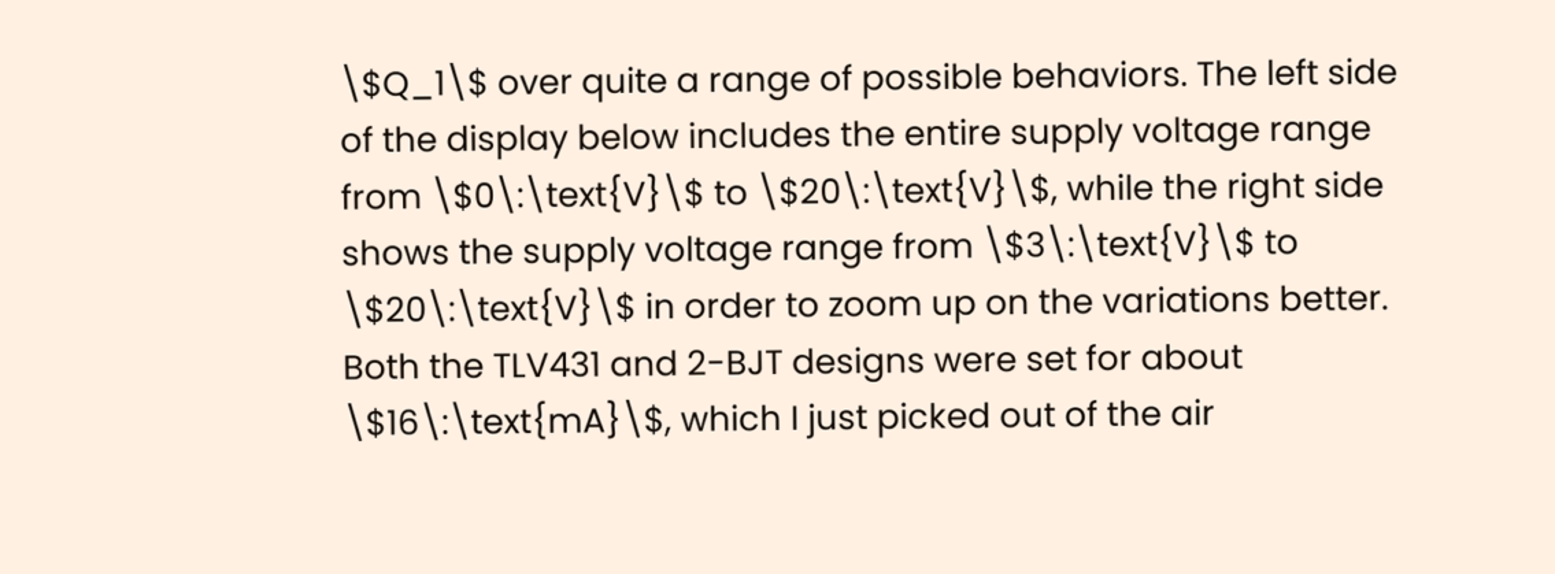\$Q_1\$ over quite a range of possible behaviors. The left side of the display below includes the entire supply voltage range from \$0\:\text{V}\$ to \$20\:\text{V}\$, while the right side shows the supply voltage range from \$3\:\text{V}\$ to \$20\:\text{V}\$ in order to zoom up on the variations better. Both the TLV431 and 2-BJT designs were set for about \$16\:\text{mA}\$, which I just picked out of the air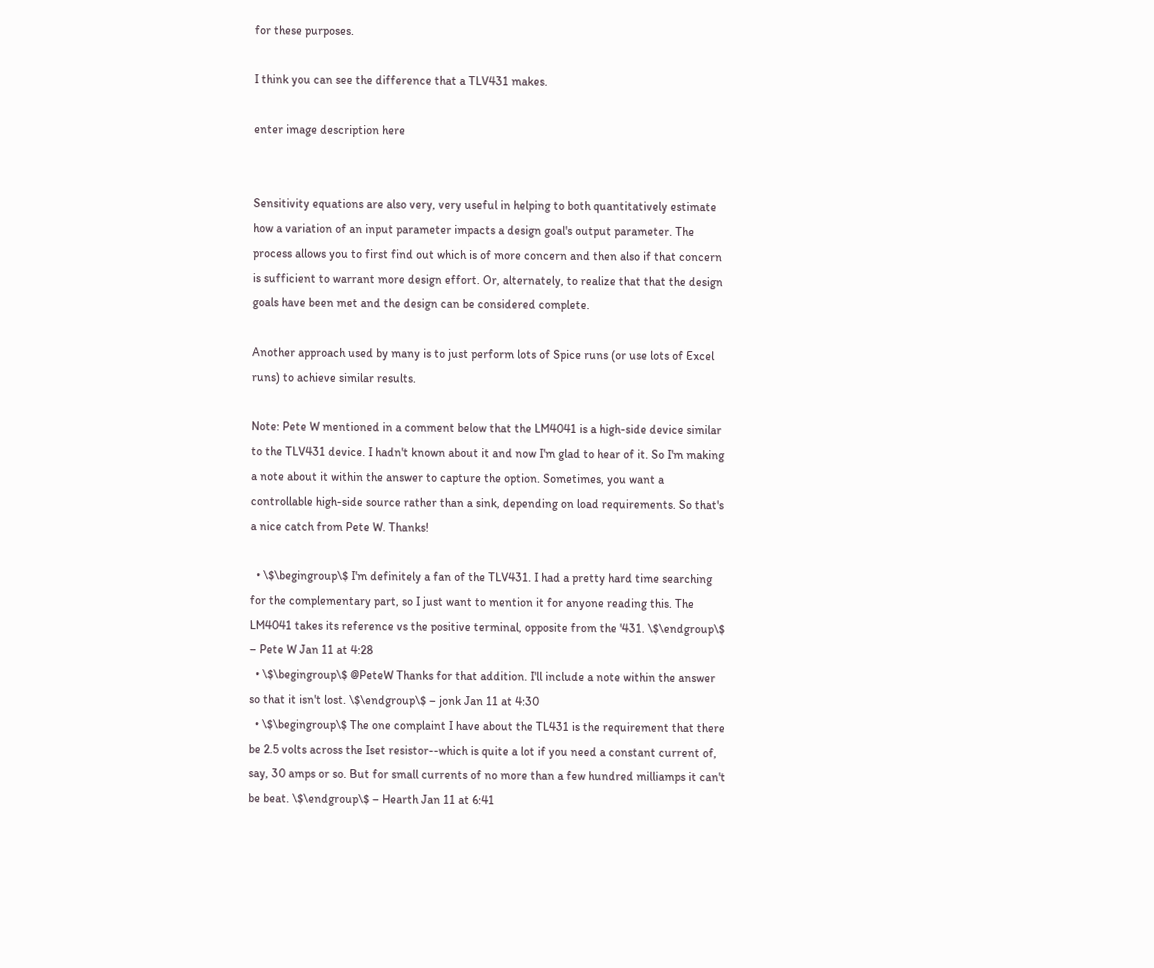for these purposes.

I think you can see the difference that a TLV431 makes.

enter image description here


Sensitivity equations are also very, very useful in helping to both quantitatively estimate how a variation of an input parameter impacts a design goal's output parameter. The process allows you to first find out which is of more concern and then also if that concern is sufficient to warrant more design effort. Or, alternately, to realize that that the design goals have been met and the design can be considered complete.

Another approach used by many is to just perform lots of Spice runs (or use lots of Excel runs) to achieve similar results.

Note: Pete W mentioned in a comment below that the LM4041 is a high-side device similar to the TLV431 device. I hadn't known about it and now I'm glad to hear of it. So I'm making a note about it within the answer to capture the option. Sometimes, you want a controllable high-side source rather than a sink, depending on load requirements. So that's a nice catch from Pete W. Thanks!

  • \$\begingroup\$ I'm definitely a fan of the TLV431. I had a pretty hard time searching for the complementary part, so I just want to mention it for anyone reading this. The LM4041 takes its reference vs the positive terminal, opposite from the '431. \$\endgroup\$ – Pete W Jan 11 at 4:28
  • \$\begingroup\$ @PeteW Thanks for that addition. I'll include a note within the answer so that it isn't lost. \$\endgroup\$ – jonk Jan 11 at 4:30
  • \$\begingroup\$ The one complaint I have about the TL431 is the requirement that there be 2.5 volts across the Iset resistor--which is quite a lot if you need a constant current of, say, 30 amps or so. But for small currents of no more than a few hundred milliamps it can't be beat. \$\endgroup\$ – Hearth Jan 11 at 6:41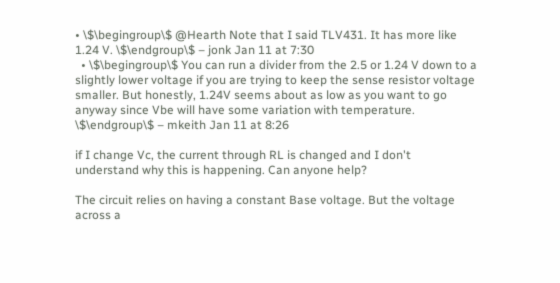• \$\begingroup\$ @Hearth Note that I said TLV431. It has more like 1.24 V. \$\endgroup\$ – jonk Jan 11 at 7:30
  • \$\begingroup\$ You can run a divider from the 2.5 or 1.24 V down to a slightly lower voltage if you are trying to keep the sense resistor voltage smaller. But honestly, 1.24V seems about as low as you want to go anyway since Vbe will have some variation with temperature. \$\endgroup\$ – mkeith Jan 11 at 8:26

if I change Vc, the current through RL is changed and I don't understand why this is happening. Can anyone help?

The circuit relies on having a constant Base voltage. But the voltage across a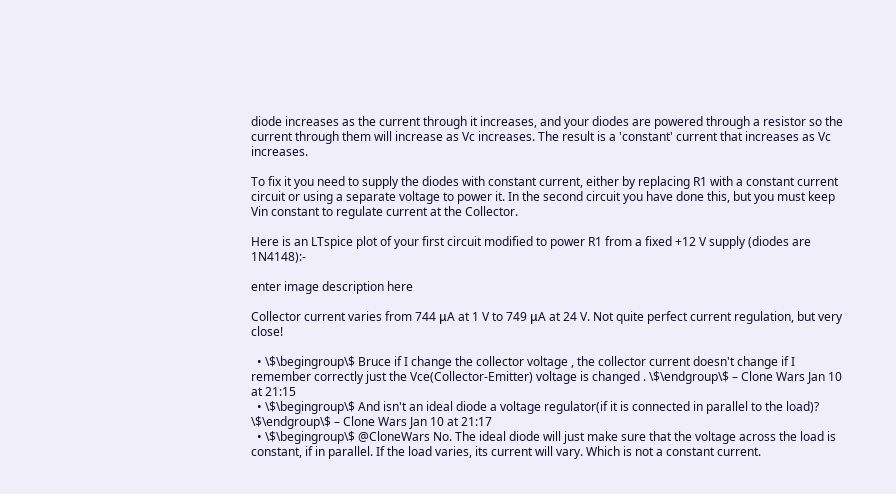diode increases as the current through it increases, and your diodes are powered through a resistor so the current through them will increase as Vc increases. The result is a 'constant' current that increases as Vc increases.

To fix it you need to supply the diodes with constant current, either by replacing R1 with a constant current circuit or using a separate voltage to power it. In the second circuit you have done this, but you must keep Vin constant to regulate current at the Collector.

Here is an LTspice plot of your first circuit modified to power R1 from a fixed +12 V supply (diodes are 1N4148):-

enter image description here

Collector current varies from 744 μA at 1 V to 749 μA at 24 V. Not quite perfect current regulation, but very close!

  • \$\begingroup\$ Bruce if I change the collector voltage , the collector current doesn't change if I remember correctly just the Vce(Collector-Emitter) voltage is changed . \$\endgroup\$ – Clone Wars Jan 10 at 21:15
  • \$\begingroup\$ And isn't an ideal diode a voltage regulator(if it is connected in parallel to the load)? \$\endgroup\$ – Clone Wars Jan 10 at 21:17
  • \$\begingroup\$ @CloneWars No. The ideal diode will just make sure that the voltage across the load is constant, if in parallel. If the load varies, its current will vary. Which is not a constant current.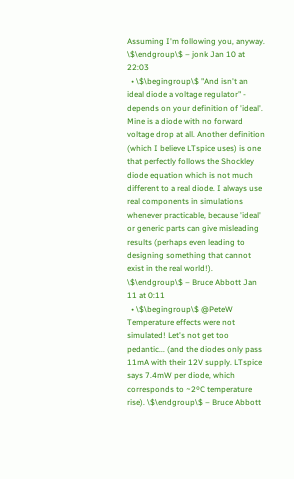Assuming I'm following you, anyway. \$\endgroup\$ – jonk Jan 10 at 22:03
  • \$\begingroup\$ "And isn't an ideal diode a voltage regulator" - depends on your definition of 'ideal'. Mine is a diode with no forward voltage drop at all. Another definition (which I believe LTspice uses) is one that perfectly follows the Shockley diode equation which is not much different to a real diode. I always use real components in simulations whenever practicable, because 'ideal' or generic parts can give misleading results (perhaps even leading to designing something that cannot exist in the real world!). \$\endgroup\$ – Bruce Abbott Jan 11 at 0:11
  • \$\begingroup\$ @PeteW Temperature effects were not simulated! Let's not get too pedantic... (and the diodes only pass 11mA with their 12V supply. LTspice says 7.4mW per diode, which corresponds to ~2ºC temperature rise). \$\endgroup\$ – Bruce Abbott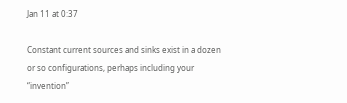Jan 11 at 0:37

Constant current sources and sinks exist in a dozen or so configurations, perhaps including your “invention”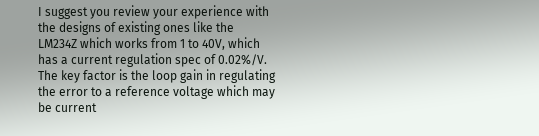I suggest you review your experience with the designs of existing ones like the LM234Z which works from 1 to 40V, which has a current regulation spec of 0.02%/V. The key factor is the loop gain in regulating the error to a reference voltage which may be current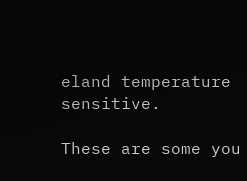eland temperature sensitive.

These are some you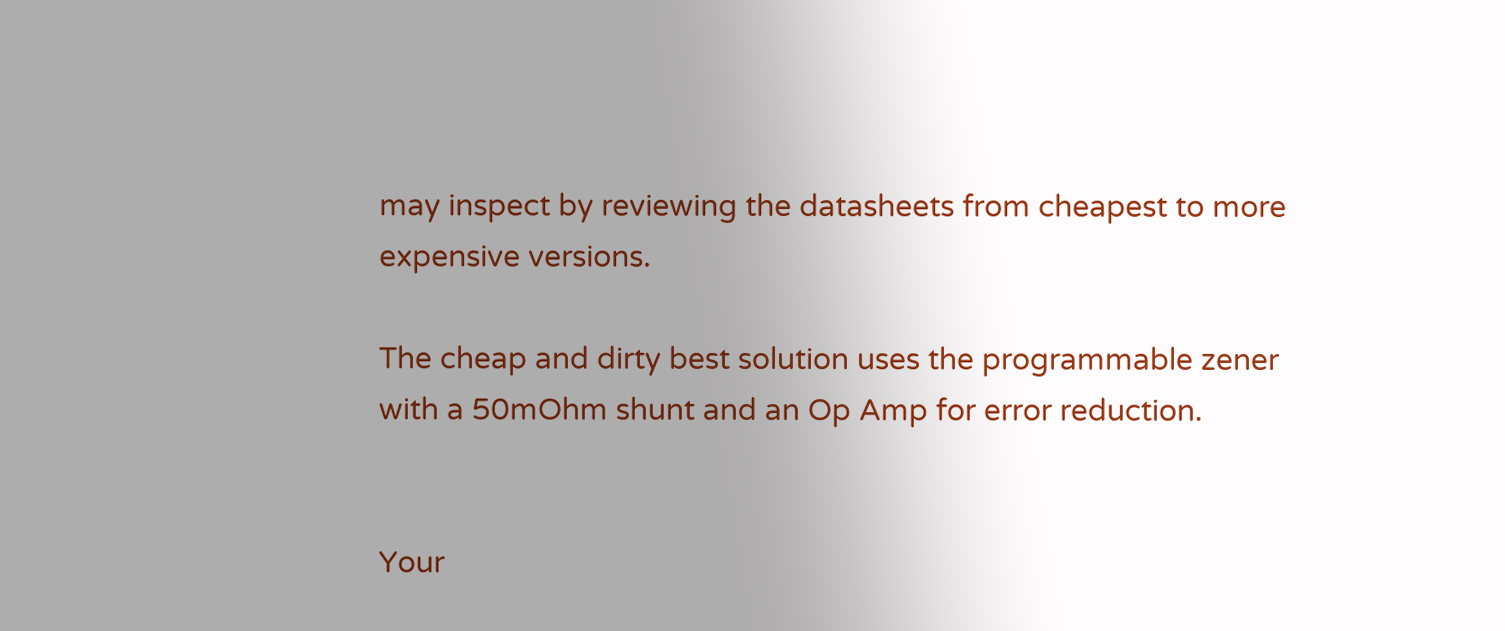may inspect by reviewing the datasheets from cheapest to more expensive versions.

The cheap and dirty best solution uses the programmable zener with a 50mOhm shunt and an Op Amp for error reduction.


Your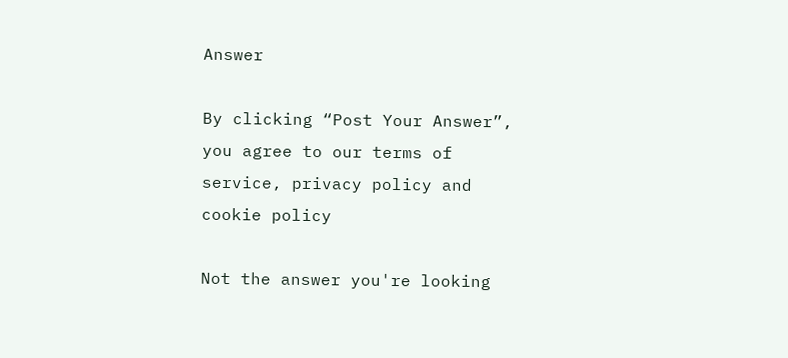Answer

By clicking “Post Your Answer”, you agree to our terms of service, privacy policy and cookie policy

Not the answer you're looking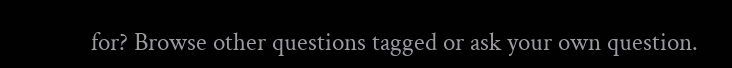for? Browse other questions tagged or ask your own question.